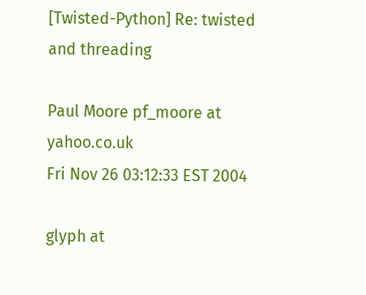[Twisted-Python] Re: twisted and threading

Paul Moore pf_moore at yahoo.co.uk
Fri Nov 26 03:12:33 EST 2004

glyph at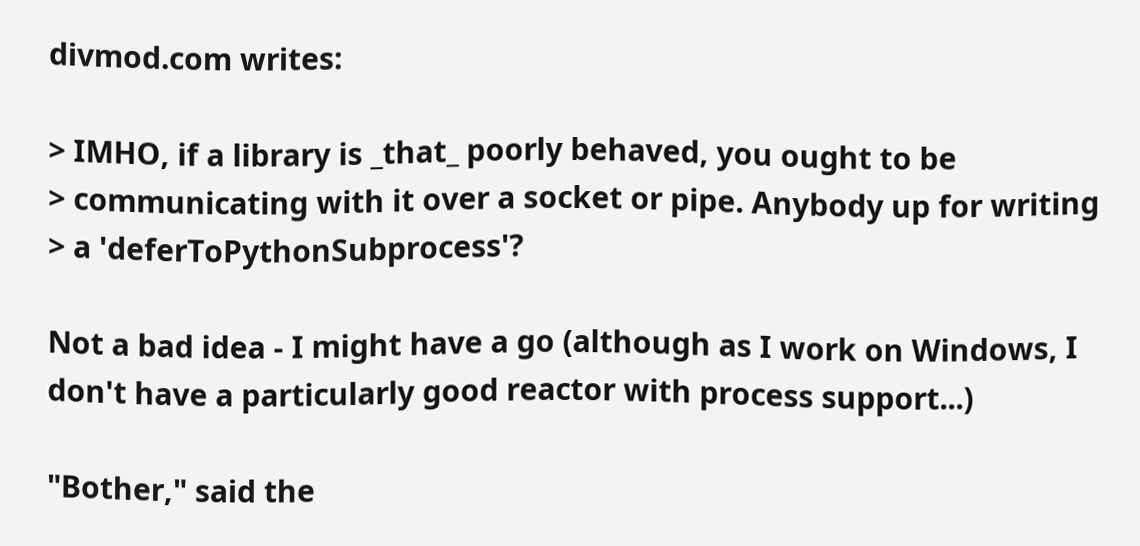divmod.com writes:

> IMHO, if a library is _that_ poorly behaved, you ought to be
> communicating with it over a socket or pipe. Anybody up for writing
> a 'deferToPythonSubprocess'?

Not a bad idea - I might have a go (although as I work on Windows, I
don't have a particularly good reactor with process support...)

"Bother," said the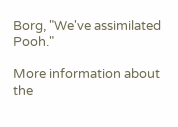Borg, "We've assimilated Pooh."

More information about the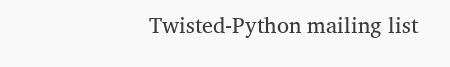Twisted-Python mailing list